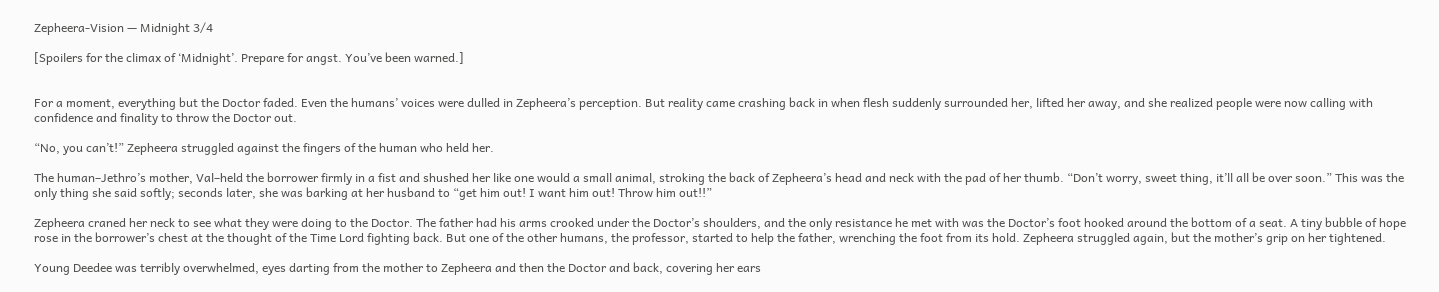Zepheera-Vision — Midnight 3/4

[Spoilers for the climax of ‘Midnight’. Prepare for angst. You’ve been warned.]


For a moment, everything but the Doctor faded. Even the humans’ voices were dulled in Zepheera’s perception. But reality came crashing back in when flesh suddenly surrounded her, lifted her away, and she realized people were now calling with confidence and finality to throw the Doctor out.

“No, you can’t!” Zepheera struggled against the fingers of the human who held her.

The human–Jethro’s mother, Val–held the borrower firmly in a fist and shushed her like one would a small animal, stroking the back of Zepheera’s head and neck with the pad of her thumb. “Don’t worry, sweet thing, it’ll all be over soon.” This was the only thing she said softly; seconds later, she was barking at her husband to “get him out! I want him out! Throw him out!!”

Zepheera craned her neck to see what they were doing to the Doctor. The father had his arms crooked under the Doctor’s shoulders, and the only resistance he met with was the Doctor’s foot hooked around the bottom of a seat. A tiny bubble of hope rose in the borrower’s chest at the thought of the Time Lord fighting back. But one of the other humans, the professor, started to help the father, wrenching the foot from its hold. Zepheera struggled again, but the mother’s grip on her tightened.

Young Deedee was terribly overwhelmed, eyes darting from the mother to Zepheera and then the Doctor and back, covering her ears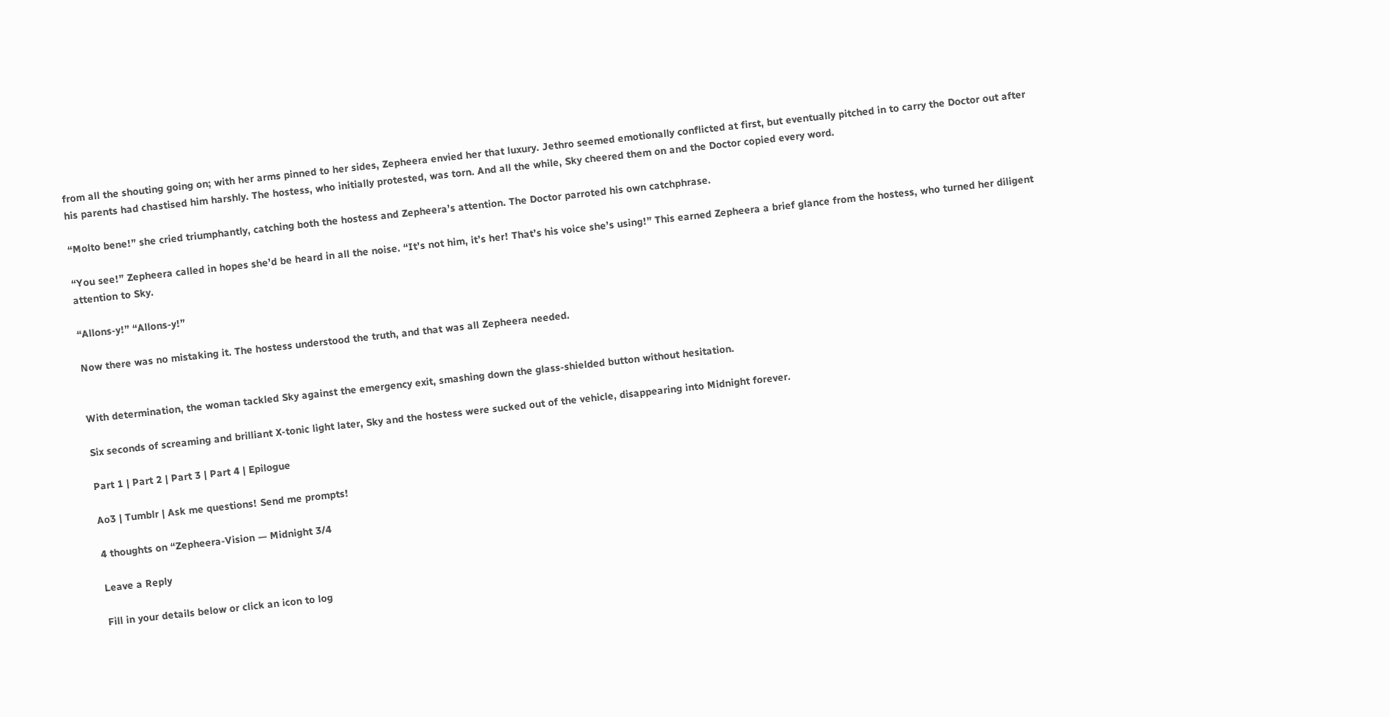from all the shouting going on; with her arms pinned to her sides, Zepheera envied her that luxury. Jethro seemed emotionally conflicted at first, but eventually pitched in to carry the Doctor out after his parents had chastised him harshly. The hostess, who initially protested, was torn. And all the while, Sky cheered them on and the Doctor copied every word.

“Molto bene!” she cried triumphantly, catching both the hostess and Zepheera’s attention. The Doctor parroted his own catchphrase.

“You see!” Zepheera called in hopes she’d be heard in all the noise. “It’s not him, it’s her! That’s his voice she’s using!” This earned Zepheera a brief glance from the hostess, who turned her diligent attention to Sky.

“Allons-y!” “Allons-y!”

Now there was no mistaking it. The hostess understood the truth, and that was all Zepheera needed.


With determination, the woman tackled Sky against the emergency exit, smashing down the glass-shielded button without hesitation.

Six seconds of screaming and brilliant X-tonic light later, Sky and the hostess were sucked out of the vehicle, disappearing into Midnight forever.

Part 1 | Part 2 | Part 3 | Part 4 | Epilogue

Ao3 | Tumblr | Ask me questions! Send me prompts!

4 thoughts on “Zepheera-Vision — Midnight 3/4

Leave a Reply

Fill in your details below or click an icon to log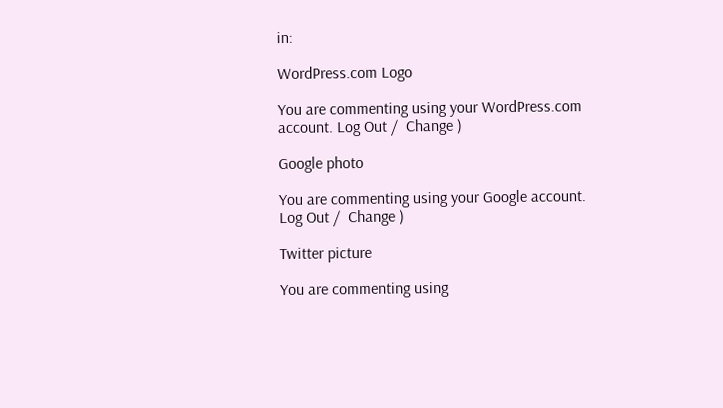in:

WordPress.com Logo

You are commenting using your WordPress.com account. Log Out /  Change )

Google photo

You are commenting using your Google account. Log Out /  Change )

Twitter picture

You are commenting using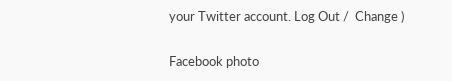your Twitter account. Log Out /  Change )

Facebook photo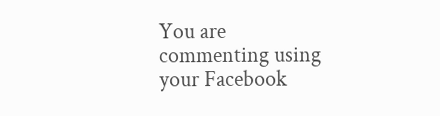You are commenting using your Facebook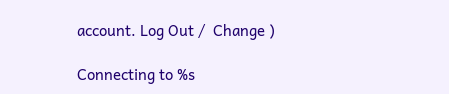account. Log Out /  Change )

Connecting to %s